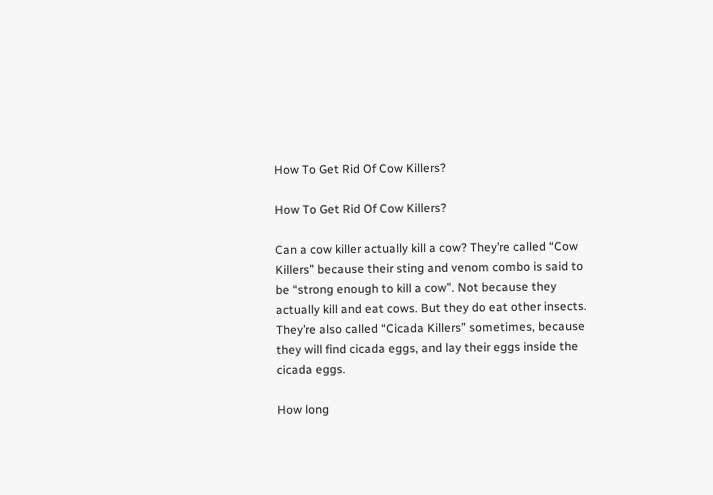How To Get Rid Of Cow Killers?

How To Get Rid Of Cow Killers?

Can a cow killer actually kill a cow? They’re called “Cow Killers” because their sting and venom combo is said to be “strong enough to kill a cow”. Not because they actually kill and eat cows. But they do eat other insects. They’re also called “Cicada Killers” sometimes, because they will find cicada eggs, and lay their eggs inside the cicada eggs.

How long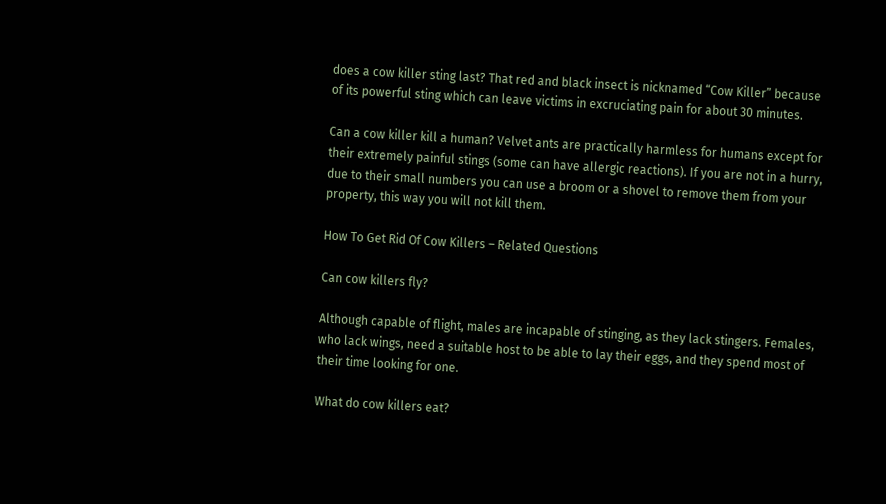does a cow killer sting last? That red and black insect is nicknamed “Cow Killer” because of its powerful sting which can leave victims in excruciating pain for about 30 minutes.

Can a cow killer kill a human? Velvet ants are practically harmless for humans except for their extremely painful stings (some can have allergic reactions). If you are not in a hurry, due to their small numbers you can use a broom or a shovel to remove them from your property, this way you will not kill them.

How To Get Rid Of Cow Killers – Related Questions

Can cow killers fly?

Although capable of flight, males are incapable of stinging, as they lack stingers. Females, who lack wings, need a suitable host to be able to lay their eggs, and they spend most of their time looking for one.

What do cow killers eat?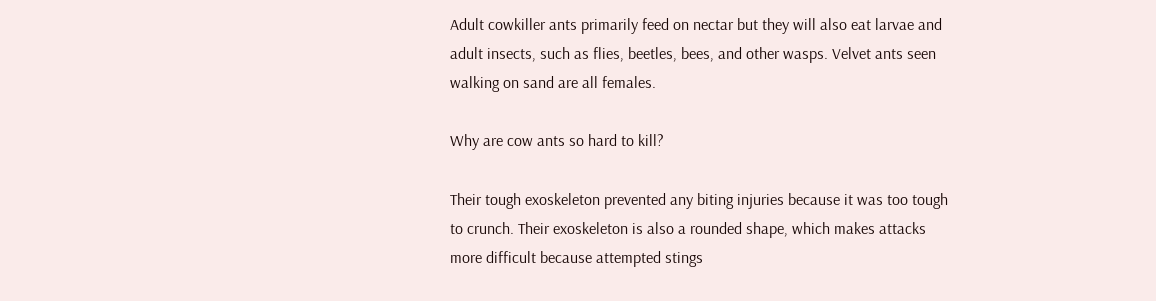Adult cowkiller ants primarily feed on nectar but they will also eat larvae and adult insects, such as flies, beetles, bees, and other wasps. Velvet ants seen walking on sand are all females.

Why are cow ants so hard to kill?

Their tough exoskeleton prevented any biting injuries because it was too tough to crunch. Their exoskeleton is also a rounded shape, which makes attacks more difficult because attempted stings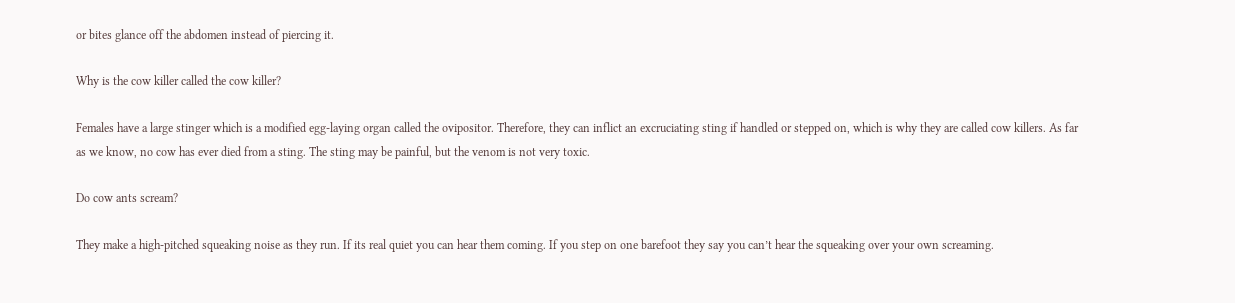or bites glance off the abdomen instead of piercing it.

Why is the cow killer called the cow killer?

Females have a large stinger which is a modified egg-laying organ called the ovipositor. Therefore, they can inflict an excruciating sting if handled or stepped on, which is why they are called cow killers. As far as we know, no cow has ever died from a sting. The sting may be painful, but the venom is not very toxic.

Do cow ants scream?

They make a high-pitched squeaking noise as they run. If its real quiet you can hear them coming. If you step on one barefoot they say you can’t hear the squeaking over your own screaming.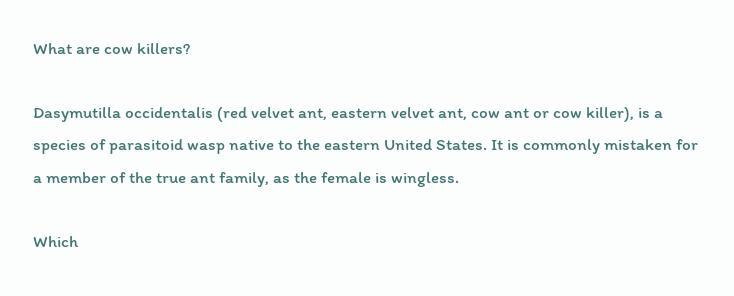What are cow killers?

Dasymutilla occidentalis (red velvet ant, eastern velvet ant, cow ant or cow killer), is a species of parasitoid wasp native to the eastern United States. It is commonly mistaken for a member of the true ant family, as the female is wingless.

Which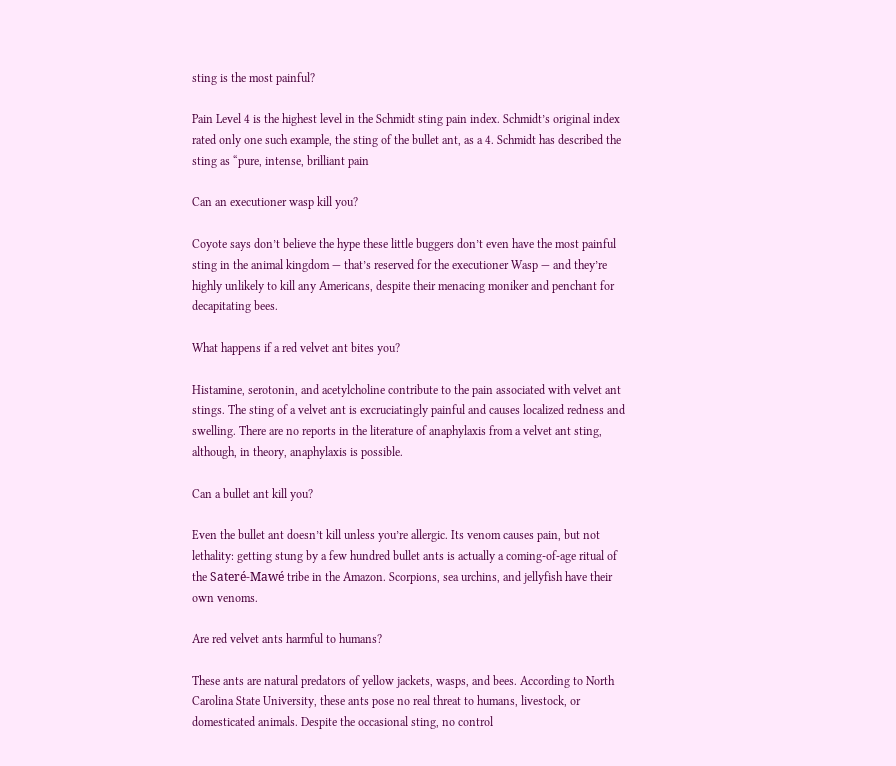sting is the most painful?

Pain Level 4 is the highest level in the Schmidt sting pain index. Schmidt’s original index rated only one such example, the sting of the bullet ant, as a 4. Schmidt has described the sting as “pure, intense, brilliant pain

Can an executioner wasp kill you?

Coyote says don’t believe the hype these little buggers don’t even have the most painful sting in the animal kingdom — that’s reserved for the executioner Wasp — and they’re highly unlikely to kill any Americans, despite their menacing moniker and penchant for decapitating bees.

What happens if a red velvet ant bites you?

Histamine, serotonin, and acetylcholine contribute to the pain associated with velvet ant stings. The sting of a velvet ant is excruciatingly painful and causes localized redness and swelling. There are no reports in the literature of anaphylaxis from a velvet ant sting, although, in theory, anaphylaxis is possible.

Can a bullet ant kill you?

Even the bullet ant doesn’t kill unless you’re allergic. Its venom causes pain, but not lethality: getting stung by a few hundred bullet ants is actually a coming-of-age ritual of the Sateré-Mawé tribe in the Amazon. Scorpions, sea urchins, and jellyfish have their own venoms.

Are red velvet ants harmful to humans?

These ants are natural predators of yellow jackets, wasps, and bees. According to North Carolina State University, these ants pose no real threat to humans, livestock, or domesticated animals. Despite the occasional sting, no control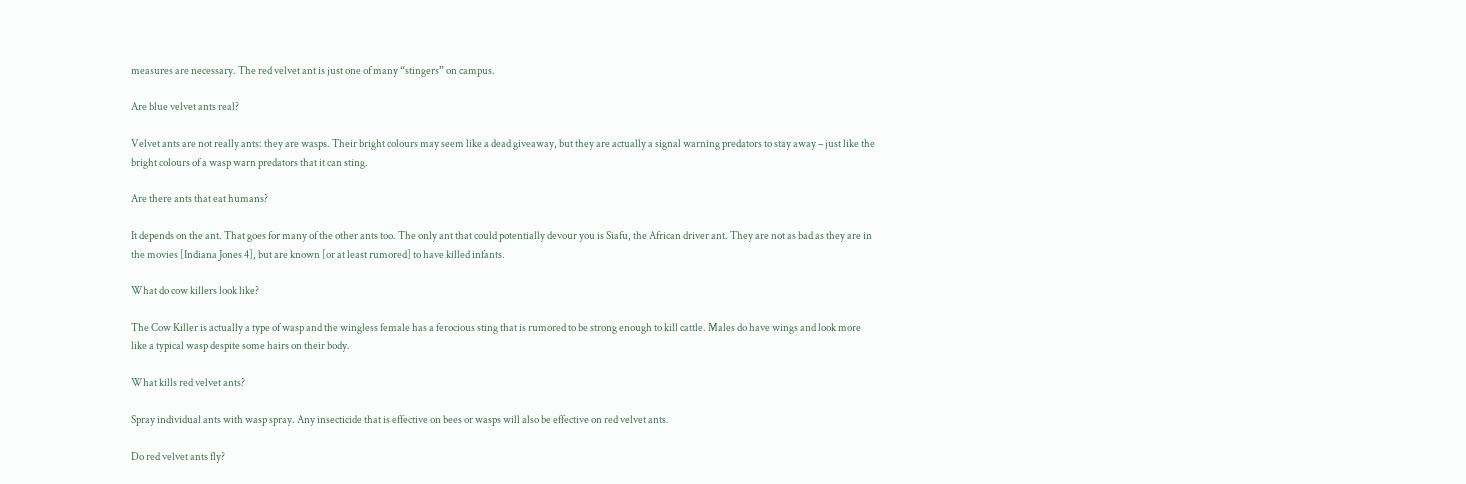measures are necessary. The red velvet ant is just one of many “stingers” on campus.

Are blue velvet ants real?

Velvet ants are not really ants: they are wasps. Their bright colours may seem like a dead giveaway, but they are actually a signal warning predators to stay away – just like the bright colours of a wasp warn predators that it can sting.

Are there ants that eat humans?

It depends on the ant. That goes for many of the other ants too. The only ant that could potentially devour you is Siafu, the African driver ant. They are not as bad as they are in the movies [Indiana Jones 4], but are known [or at least rumored] to have killed infants.

What do cow killers look like?

The Cow Killer is actually a type of wasp and the wingless female has a ferocious sting that is rumored to be strong enough to kill cattle. Males do have wings and look more like a typical wasp despite some hairs on their body.

What kills red velvet ants?

Spray individual ants with wasp spray. Any insecticide that is effective on bees or wasps will also be effective on red velvet ants.

Do red velvet ants fly?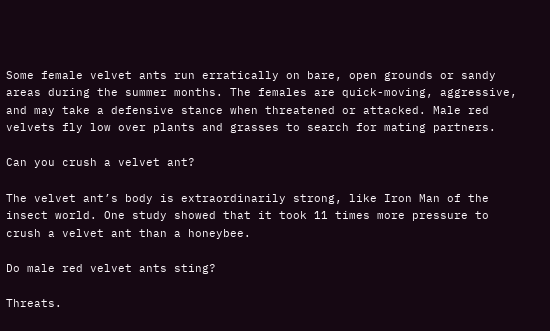Some female velvet ants run erratically on bare, open grounds or sandy areas during the summer months. The females are quick-moving, aggressive, and may take a defensive stance when threatened or attacked. Male red velvets fly low over plants and grasses to search for mating partners.

Can you crush a velvet ant?

The velvet ant’s body is extraordinarily strong, like Iron Man of the insect world. One study showed that it took 11 times more pressure to crush a velvet ant than a honeybee.

Do male red velvet ants sting?

Threats.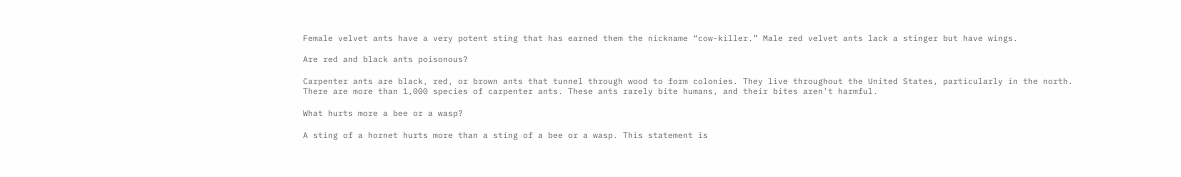Female velvet ants have a very potent sting that has earned them the nickname “cow-killer.” Male red velvet ants lack a stinger but have wings.

Are red and black ants poisonous?

Carpenter ants are black, red, or brown ants that tunnel through wood to form colonies. They live throughout the United States, particularly in the north. There are more than 1,000 species of carpenter ants. These ants rarely bite humans, and their bites aren’t harmful.

What hurts more a bee or a wasp?

A sting of a hornet hurts more than a sting of a bee or a wasp. This statement is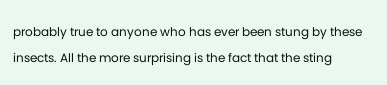probably true to anyone who has ever been stung by these insects. All the more surprising is the fact that the sting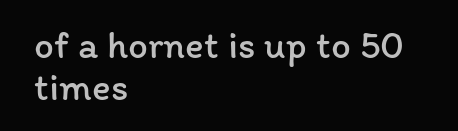of a hornet is up to 50 times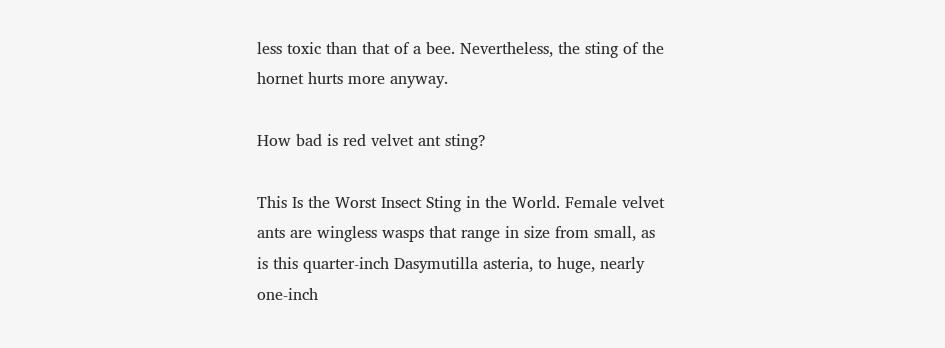less toxic than that of a bee. Nevertheless, the sting of the hornet hurts more anyway.

How bad is red velvet ant sting?

This Is the Worst Insect Sting in the World. Female velvet ants are wingless wasps that range in size from small, as is this quarter-inch Dasymutilla asteria, to huge, nearly one-inch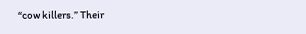“cow killers.” Their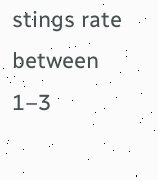stings rate between 1–3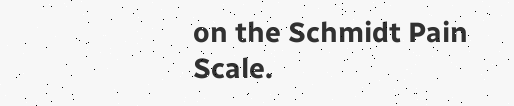on the Schmidt Pain Scale.